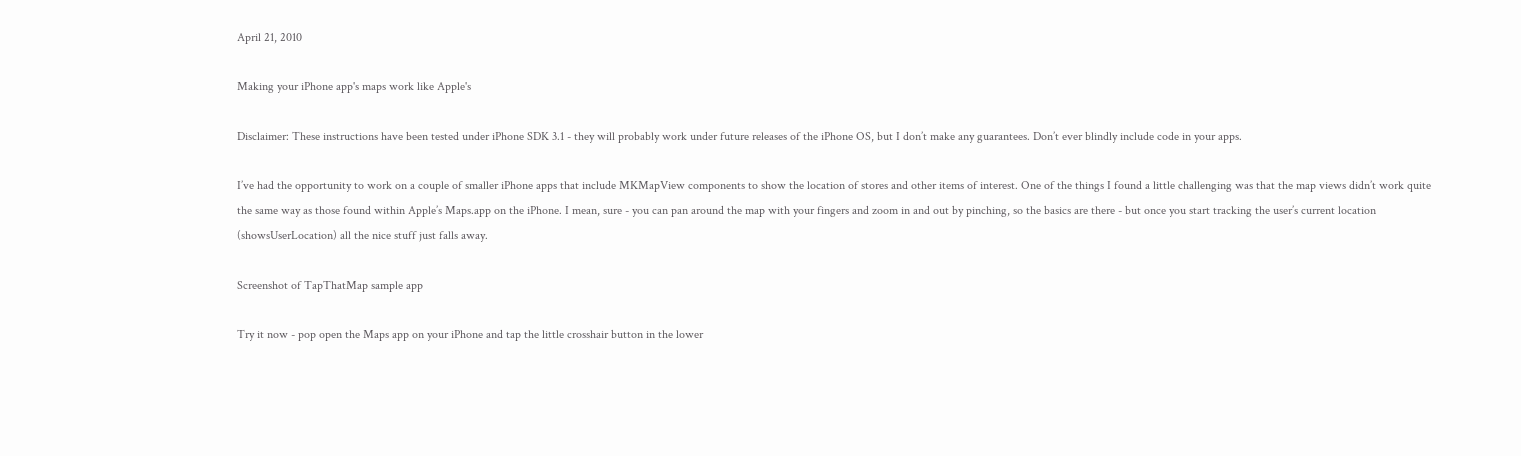April 21, 2010

Making your iPhone app's maps work like Apple's

Disclaimer: These instructions have been tested under iPhone SDK 3.1 - they will probably work under future releases of the iPhone OS, but I don’t make any guarantees. Don’t ever blindly include code in your apps.

I’ve had the opportunity to work on a couple of smaller iPhone apps that include MKMapView components to show the location of stores and other items of interest. One of the things I found a little challenging was that the map views didn’t work quite the same way as those found within Apple’s Maps.app on the iPhone. I mean, sure - you can pan around the map with your fingers and zoom in and out by pinching, so the basics are there - but once you start tracking the user’s current location (showsUserLocation) all the nice stuff just falls away.

Screenshot of TapThatMap sample app

Try it now - pop open the Maps app on your iPhone and tap the little crosshair button in the lower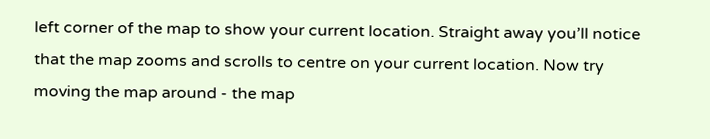left corner of the map to show your current location. Straight away you’ll notice that the map zooms and scrolls to centre on your current location. Now try moving the map around - the map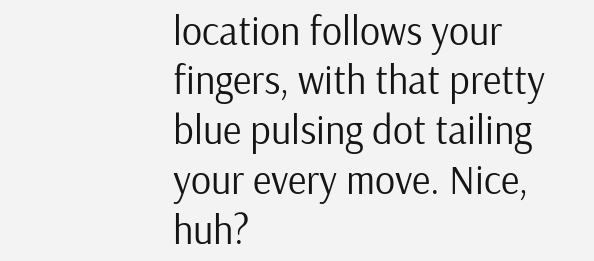location follows your fingers, with that pretty blue pulsing dot tailing your every move. Nice, huh?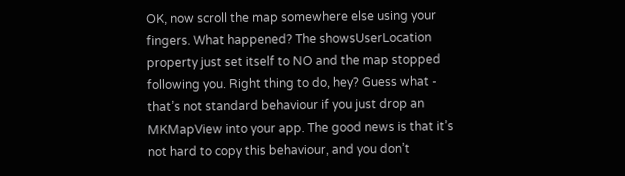OK, now scroll the map somewhere else using your fingers. What happened? The showsUserLocation property just set itself to NO and the map stopped following you. Right thing to do, hey? Guess what - that’s not standard behaviour if you just drop an MKMapView into your app. The good news is that it’s not hard to copy this behaviour, and you don’t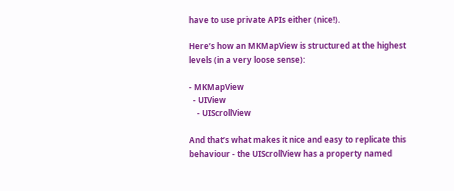have to use private APIs either (nice!).

Here’s how an MKMapView is structured at the highest levels (in a very loose sense):

- MKMapView
  - UIView
    - UIScrollView

And that’s what makes it nice and easy to replicate this behaviour - the UIScrollView has a property named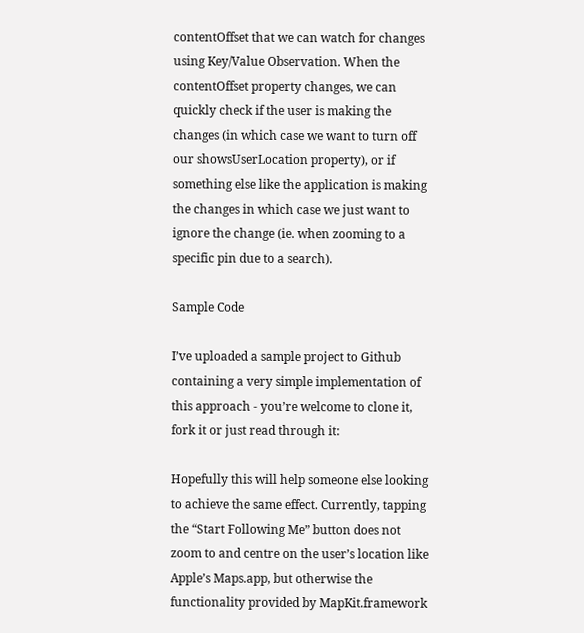contentOffset that we can watch for changes using Key/Value Observation. When the contentOffset property changes, we can quickly check if the user is making the changes (in which case we want to turn off our showsUserLocation property), or if something else like the application is making the changes in which case we just want to ignore the change (ie. when zooming to a specific pin due to a search).

Sample Code

I’ve uploaded a sample project to Github containing a very simple implementation of this approach - you’re welcome to clone it, fork it or just read through it:

Hopefully this will help someone else looking to achieve the same effect. Currently, tapping the “Start Following Me” button does not zoom to and centre on the user’s location like Apple’s Maps.app, but otherwise the functionality provided by MapKit.framework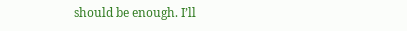should be enough. I’ll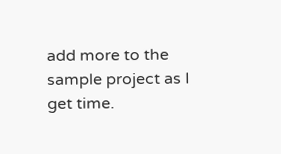add more to the sample project as I get time.